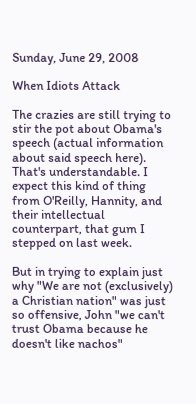Sunday, June 29, 2008

When Idiots Attack

The crazies are still trying to stir the pot about Obama's speech (actual information about said speech here). That's understandable. I expect this kind of thing from O'Reilly, Hannity, and their intellectual counterpart, that gum I stepped on last week.

But in trying to explain just why "We are not (exclusively) a Christian nation" was just so offensive, John "we can't trust Obama because he doesn't like nachos"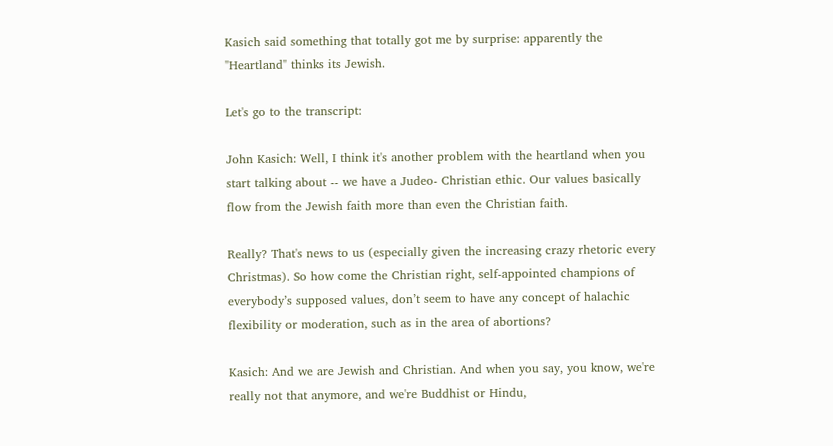Kasich said something that totally got me by surprise: apparently the "Heartland" thinks its Jewish.

Let's go to the transcript:

John Kasich: Well, I think it's another problem with the heartland when you start talking about -- we have a Judeo- Christian ethic. Our values basically flow from the Jewish faith more than even the Christian faith.

Really? That's news to us (especially given the increasing crazy rhetoric every Christmas). So how come the Christian right, self-appointed champions of everybody’s supposed values, don’t seem to have any concept of halachic flexibility or moderation, such as in the area of abortions?

Kasich: And we are Jewish and Christian. And when you say, you know, we're really not that anymore, and we're Buddhist or Hindu,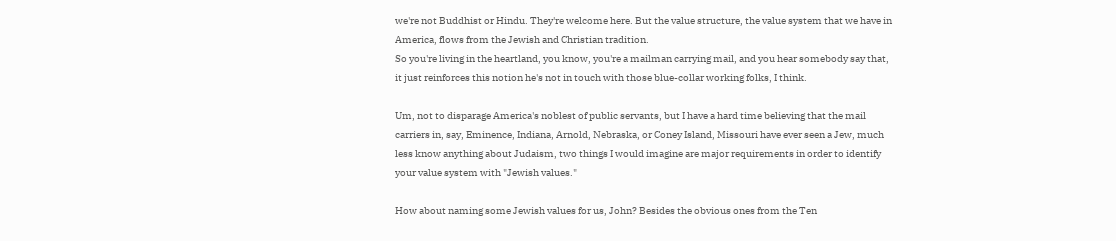we're not Buddhist or Hindu. They're welcome here. But the value structure, the value system that we have in America, flows from the Jewish and Christian tradition.
So you're living in the heartland, you know, you're a mailman carrying mail, and you hear somebody say that, it just reinforces this notion he's not in touch with those blue-collar working folks, I think.

Um, not to disparage America's noblest of public servants, but I have a hard time believing that the mail carriers in, say, Eminence, Indiana, Arnold, Nebraska, or Coney Island, Missouri have ever seen a Jew, much less know anything about Judaism, two things I would imagine are major requirements in order to identify your value system with "Jewish values."

How about naming some Jewish values for us, John? Besides the obvious ones from the Ten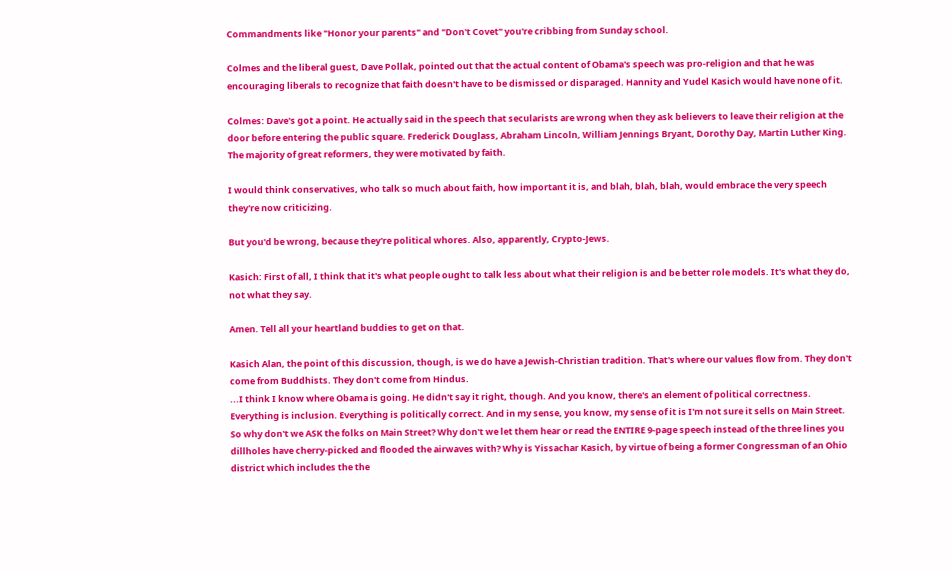Commandments like "Honor your parents" and "Don't Covet" you're cribbing from Sunday school.

Colmes and the liberal guest, Dave Pollak, pointed out that the actual content of Obama's speech was pro-religion and that he was encouraging liberals to recognize that faith doesn't have to be dismissed or disparaged. Hannity and Yudel Kasich would have none of it.

Colmes: Dave's got a point. He actually said in the speech that secularists are wrong when they ask believers to leave their religion at the door before entering the public square. Frederick Douglass, Abraham Lincoln, William Jennings Bryant, Dorothy Day, Martin Luther King. The majority of great reformers, they were motivated by faith.

I would think conservatives, who talk so much about faith, how important it is, and blah, blah, blah, would embrace the very speech they're now criticizing.

But you'd be wrong, because they're political whores. Also, apparently, Crypto-Jews.

Kasich: First of all, I think that it's what people ought to talk less about what their religion is and be better role models. It's what they do, not what they say.

Amen. Tell all your heartland buddies to get on that.

Kasich Alan, the point of this discussion, though, is we do have a Jewish-Christian tradition. That's where our values flow from. They don't come from Buddhists. They don't come from Hindus.
...I think I know where Obama is going. He didn't say it right, though. And you know, there's an element of political correctness. Everything is inclusion. Everything is politically correct. And in my sense, you know, my sense of it is I'm not sure it sells on Main Street.
So why don't we ASK the folks on Main Street? Why don't we let them hear or read the ENTIRE 9-page speech instead of the three lines you dillholes have cherry-picked and flooded the airwaves with? Why is Yissachar Kasich, by virtue of being a former Congressman of an Ohio district which includes the the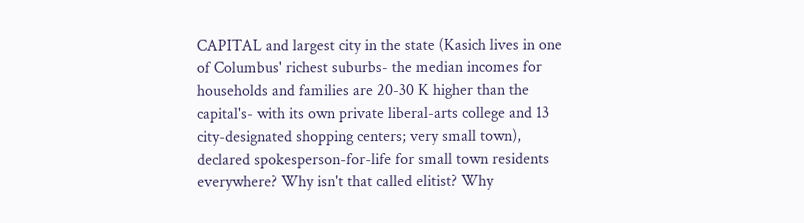CAPITAL and largest city in the state (Kasich lives in one of Columbus' richest suburbs- the median incomes for households and families are 20-30 K higher than the capital's- with its own private liberal-arts college and 13 city-designated shopping centers; very small town), declared spokesperson-for-life for small town residents everywhere? Why isn't that called elitist? Why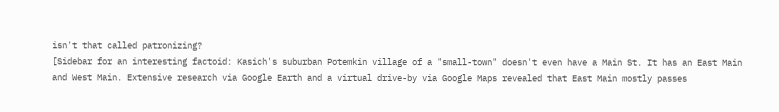isn't that called patronizing?
[Sidebar for an interesting factoid: Kasich's suburban Potemkin village of a "small-town" doesn't even have a Main St. It has an East Main and West Main. Extensive research via Google Earth and a virtual drive-by via Google Maps revealed that East Main mostly passes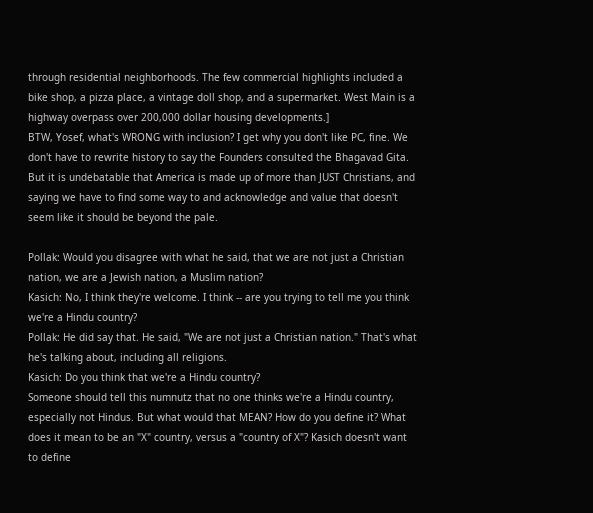through residential neighborhoods. The few commercial highlights included a bike shop, a pizza place, a vintage doll shop, and a supermarket. West Main is a highway overpass over 200,000 dollar housing developments.]
BTW, Yosef, what's WRONG with inclusion? I get why you don't like PC, fine. We don't have to rewrite history to say the Founders consulted the Bhagavad Gita. But it is undebatable that America is made up of more than JUST Christians, and saying we have to find some way to and acknowledge and value that doesn't seem like it should be beyond the pale.

Pollak: Would you disagree with what he said, that we are not just a Christian nation, we are a Jewish nation, a Muslim nation?
Kasich: No, I think they're welcome. I think -- are you trying to tell me you think we're a Hindu country?
Pollak: He did say that. He said, "We are not just a Christian nation." That's what he's talking about, including all religions.
Kasich: Do you think that we're a Hindu country?
Someone should tell this numnutz that no one thinks we're a Hindu country, especially not Hindus. But what would that MEAN? How do you define it? What does it mean to be an "X" country, versus a "country of X"? Kasich doesn't want to define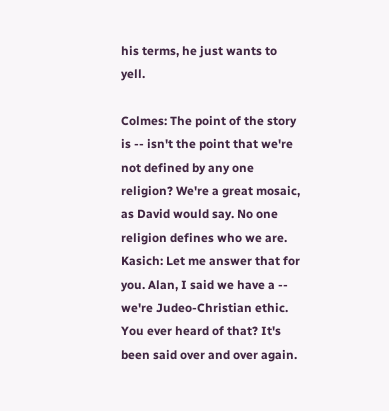his terms, he just wants to yell.

Colmes: The point of the story is -- isn't the point that we're not defined by any one religion? We're a great mosaic, as David would say. No one religion defines who we are.
Kasich: Let me answer that for you. Alan, I said we have a -- we're Judeo-Christian ethic. You ever heard of that? It's been said over and over again.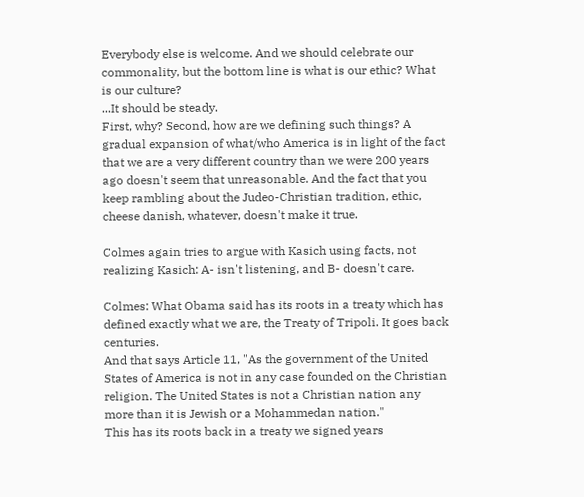Everybody else is welcome. And we should celebrate our commonality, but the bottom line is what is our ethic? What is our culture?
...It should be steady.
First, why? Second, how are we defining such things? A gradual expansion of what/who America is in light of the fact that we are a very different country than we were 200 years ago doesn't seem that unreasonable. And the fact that you keep rambling about the Judeo-Christian tradition, ethic, cheese danish, whatever, doesn't make it true.

Colmes again tries to argue with Kasich using facts, not realizing Kasich: A- isn't listening, and B- doesn't care.

Colmes: What Obama said has its roots in a treaty which has defined exactly what we are, the Treaty of Tripoli. It goes back centuries.
And that says Article 11, "As the government of the United States of America is not in any case founded on the Christian religion. The United States is not a Christian nation any more than it is Jewish or a Mohammedan nation."
This has its roots back in a treaty we signed years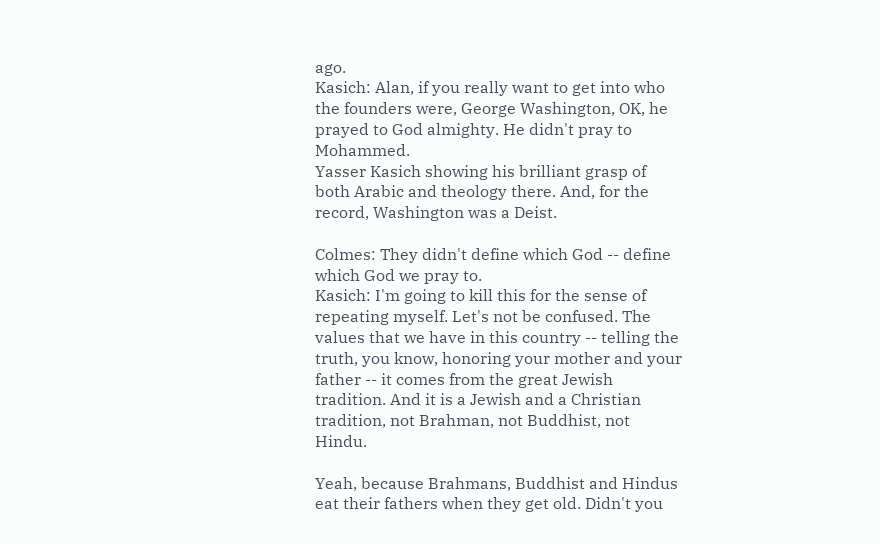ago.
Kasich: Alan, if you really want to get into who the founders were, George Washington, OK, he prayed to God almighty. He didn't pray to Mohammed.
Yasser Kasich showing his brilliant grasp of both Arabic and theology there. And, for the record, Washington was a Deist.

Colmes: They didn't define which God -- define which God we pray to.
Kasich: I'm going to kill this for the sense of repeating myself. Let's not be confused. The values that we have in this country -- telling the truth, you know, honoring your mother and your father -- it comes from the great Jewish tradition. And it is a Jewish and a Christian tradition, not Brahman, not Buddhist, not Hindu.

Yeah, because Brahmans, Buddhist and Hindus eat their fathers when they get old. Didn't you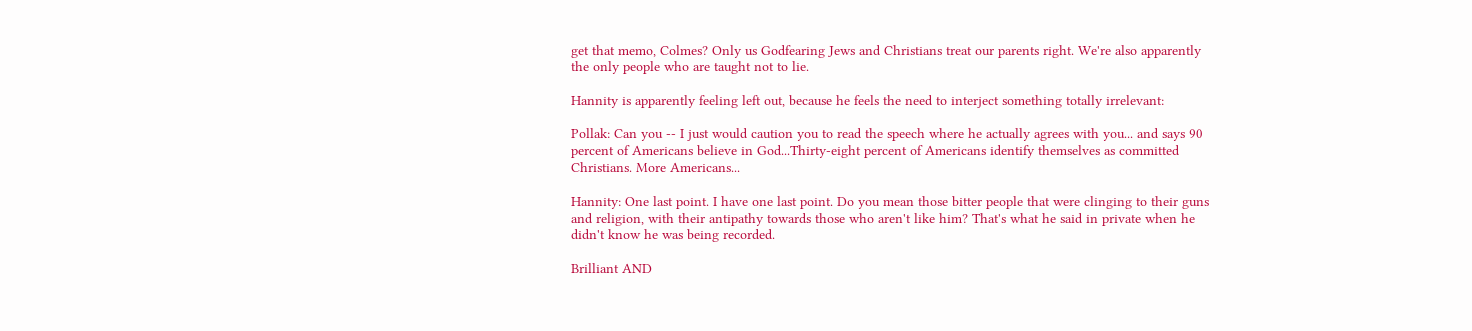get that memo, Colmes? Only us Godfearing Jews and Christians treat our parents right. We're also apparently the only people who are taught not to lie.

Hannity is apparently feeling left out, because he feels the need to interject something totally irrelevant:

Pollak: Can you -- I just would caution you to read the speech where he actually agrees with you... and says 90 percent of Americans believe in God...Thirty-eight percent of Americans identify themselves as committed Christians. More Americans...

Hannity: One last point. I have one last point. Do you mean those bitter people that were clinging to their guns and religion, with their antipathy towards those who aren't like him? That's what he said in private when he didn't know he was being recorded.

Brilliant AND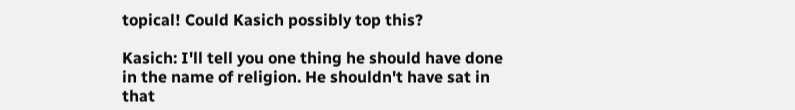topical! Could Kasich possibly top this?

Kasich: I'll tell you one thing he should have done in the name of religion. He shouldn't have sat in that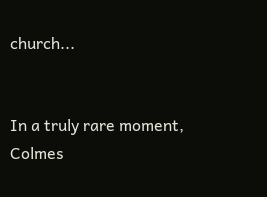church...


In a truly rare moment, Colmes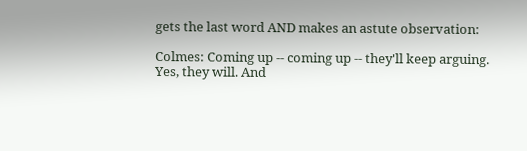gets the last word AND makes an astute observation:

Colmes: Coming up -- coming up -- they'll keep arguing.
Yes, they will. And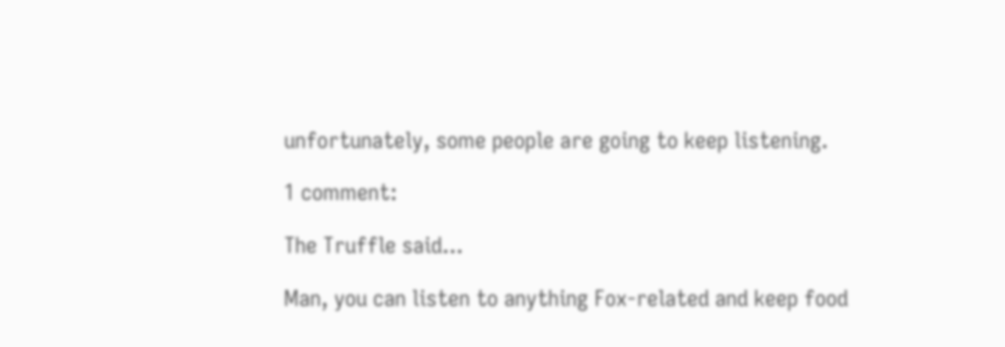unfortunately, some people are going to keep listening.

1 comment:

The Truffle said...

Man, you can listen to anything Fox-related and keep food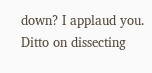down? I applaud you. Ditto on dissecting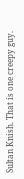Sultan Knish. That is one creepy guy.